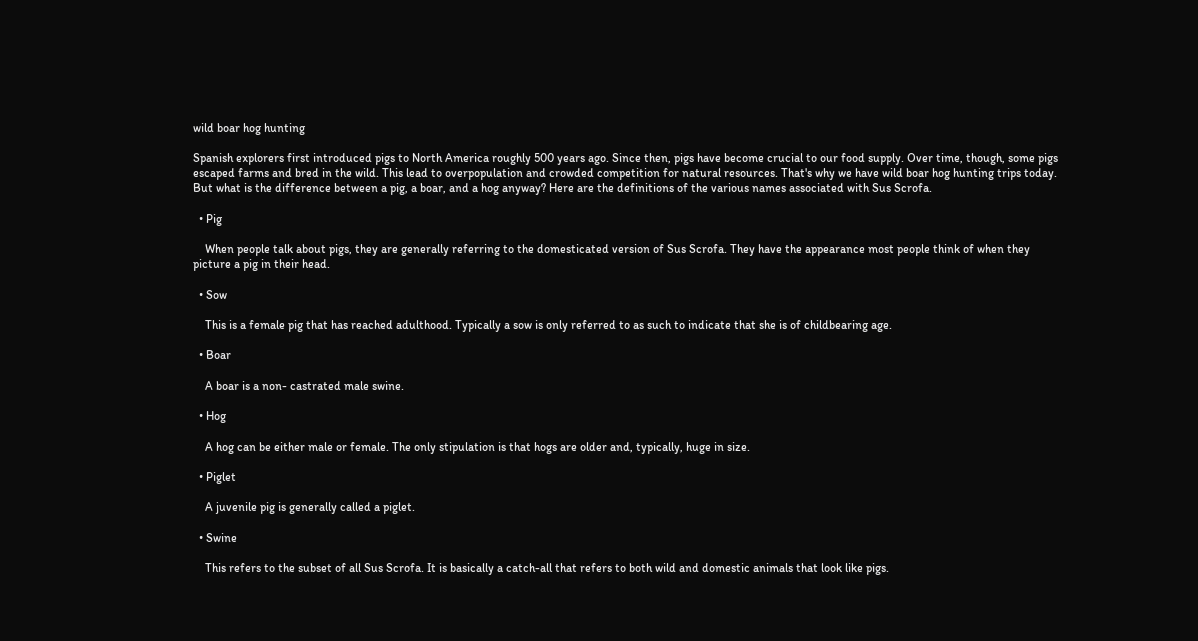wild boar hog hunting

Spanish explorers first introduced pigs to North America roughly 500 years ago. Since then, pigs have become crucial to our food supply. Over time, though, some pigs escaped farms and bred in the wild. This lead to overpopulation and crowded competition for natural resources. That's why we have wild boar hog hunting trips today. But what is the difference between a pig, a boar, and a hog anyway? Here are the definitions of the various names associated with Sus Scrofa.

  • Pig

    When people talk about pigs, they are generally referring to the domesticated version of Sus Scrofa. They have the appearance most people think of when they picture a pig in their head.

  • Sow

    This is a female pig that has reached adulthood. Typically a sow is only referred to as such to indicate that she is of childbearing age.

  • Boar

    A boar is a non- castrated male swine.

  • Hog

    A hog can be either male or female. The only stipulation is that hogs are older and, typically, huge in size.

  • Piglet

    A juvenile pig is generally called a piglet.

  • Swine

    This refers to the subset of all Sus Scrofa. It is basically a catch-all that refers to both wild and domestic animals that look like pigs.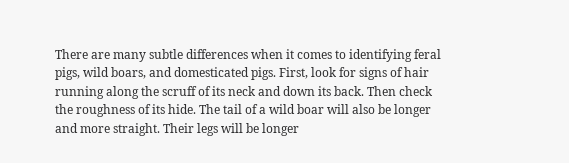There are many subtle differences when it comes to identifying feral pigs, wild boars, and domesticated pigs. First, look for signs of hair running along the scruff of its neck and down its back. Then check the roughness of its hide. The tail of a wild boar will also be longer and more straight. Their legs will be longer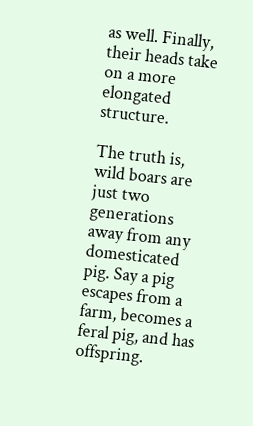as well. Finally, their heads take on a more elongated structure.

The truth is, wild boars are just two generations away from any domesticated pig. Say a pig escapes from a farm, becomes a feral pig, and has offspring.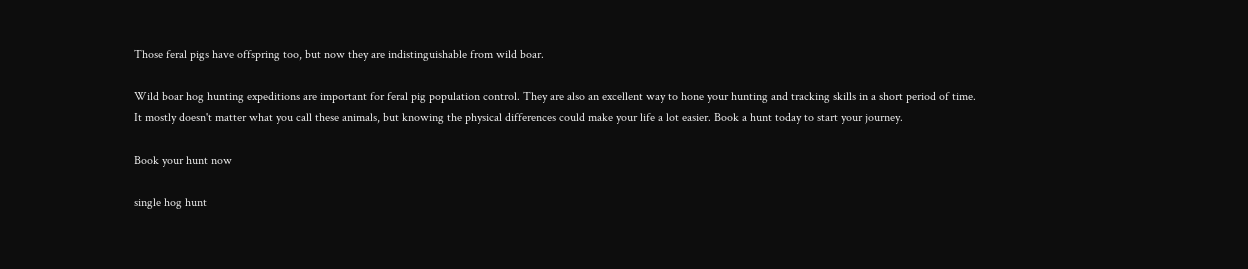Those feral pigs have offspring too, but now they are indistinguishable from wild boar.

Wild boar hog hunting expeditions are important for feral pig population control. They are also an excellent way to hone your hunting and tracking skills in a short period of time. It mostly doesn't matter what you call these animals, but knowing the physical differences could make your life a lot easier. Book a hunt today to start your journey.

Book your hunt now

single hog hunt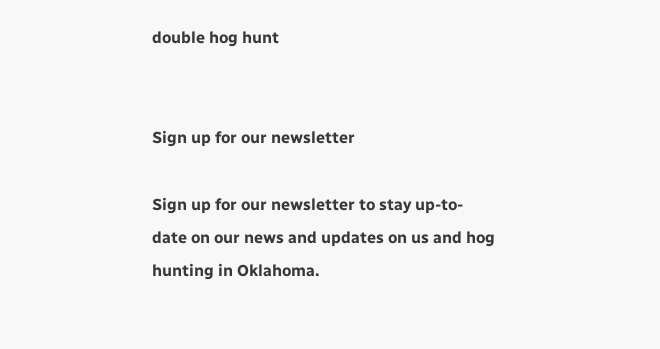double hog hunt


Sign up for our newsletter

Sign up for our newsletter to stay up-to-date on our news and updates on us and hog hunting in Oklahoma.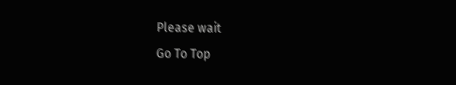Please wait
Go To Top